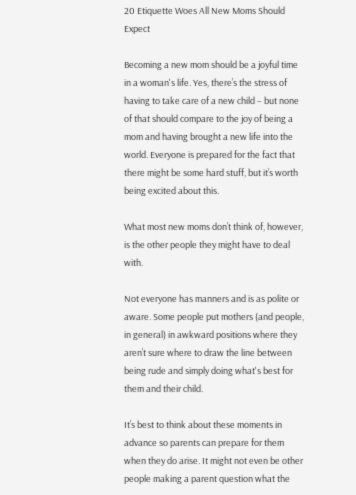20 Etiquette Woes All New Moms Should Expect

Becoming a new mom should be a joyful time in a woman's life. Yes, there’s the stress of having to take care of a new child – but none of that should compare to the joy of being a mom and having brought a new life into the world. Everyone is prepared for the fact that there might be some hard stuff, but it’s worth being excited about this.

What most new moms don’t think of, however, is the other people they might have to deal with.

Not everyone has manners and is as polite or aware. Some people put mothers (and people, in general) in awkward positions where they aren’t sure where to draw the line between being rude and simply doing what's best for them and their child.

It’s best to think about these moments in advance so parents can prepare for them when they do arise. It might not even be other people making a parent question what the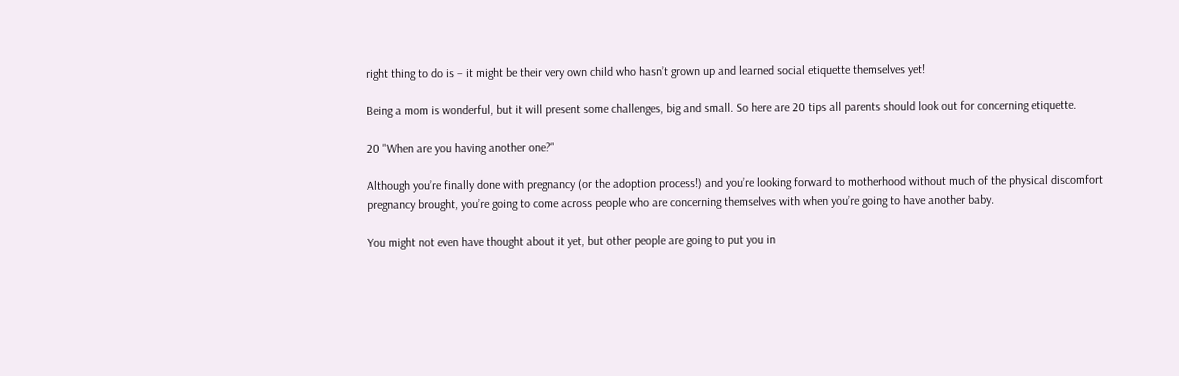right thing to do is – it might be their very own child who hasn’t grown up and learned social etiquette themselves yet!

Being a mom is wonderful, but it will present some challenges, big and small. So here are 20 tips all parents should look out for concerning etiquette.

20 "When are you having another one?"

Although you’re finally done with pregnancy (or the adoption process!) and you’re looking forward to motherhood without much of the physical discomfort pregnancy brought, you’re going to come across people who are concerning themselves with when you’re going to have another baby.

You might not even have thought about it yet, but other people are going to put you in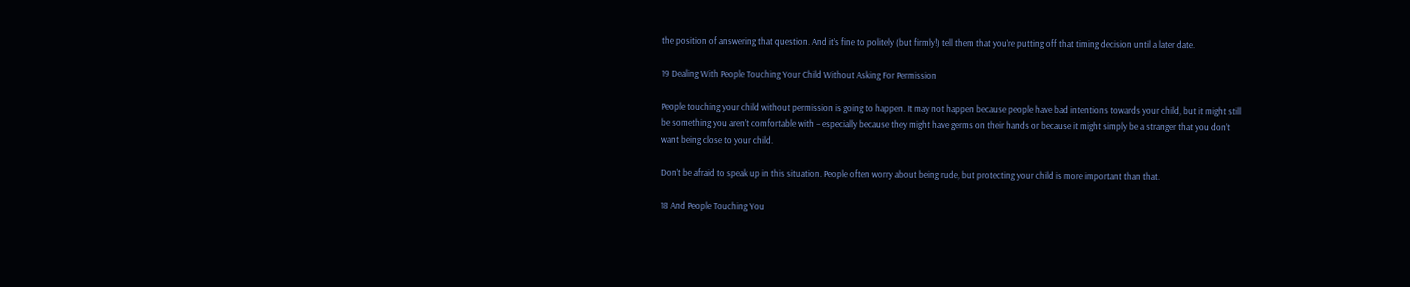the position of answering that question. And it’s fine to politely (but firmly!) tell them that you’re putting off that timing decision until a later date.

19 Dealing With People Touching Your Child Without Asking For Permission

People touching your child without permission is going to happen. It may not happen because people have bad intentions towards your child, but it might still be something you aren’t comfortable with – especially because they might have germs on their hands or because it might simply be a stranger that you don’t want being close to your child.

Don’t be afraid to speak up in this situation. People often worry about being rude, but protecting your child is more important than that.

18 And People Touching You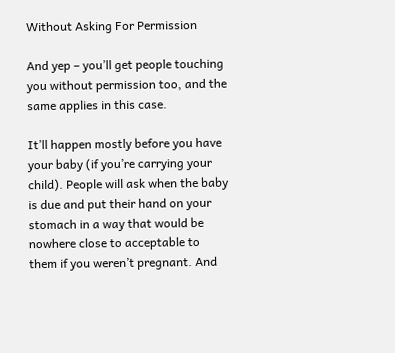Without Asking For Permission

And yep – you’ll get people touching you without permission too, and the same applies in this case.

It’ll happen mostly before you have your baby (if you’re carrying your child). People will ask when the baby is due and put their hand on your stomach in a way that would be nowhere close to acceptable to them if you weren’t pregnant. And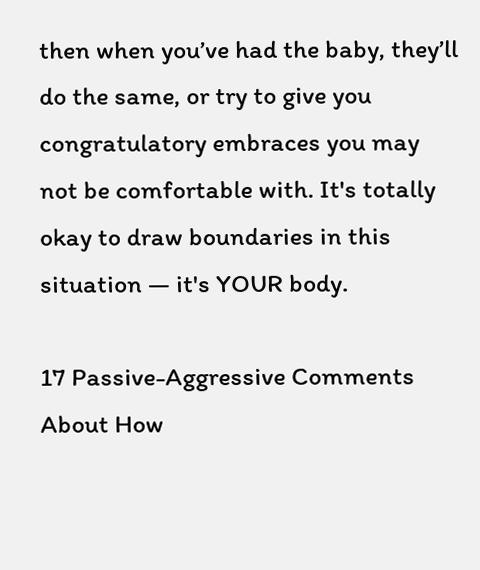then when you’ve had the baby, they’ll do the same, or try to give you congratulatory embraces you may not be comfortable with. It's totally okay to draw boundaries in this situation — it's YOUR body.

17 Passive-Aggressive Comments About How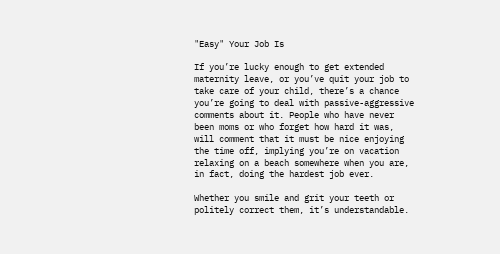"Easy" Your Job Is

If you’re lucky enough to get extended maternity leave, or you’ve quit your job to take care of your child, there’s a chance you’re going to deal with passive-aggressive comments about it. People who have never been moms or who forget how hard it was, will comment that it must be nice enjoying the time off, implying you’re on vacation relaxing on a beach somewhere when you are, in fact, doing the hardest job ever.

Whether you smile and grit your teeth or politely correct them, it’s understandable.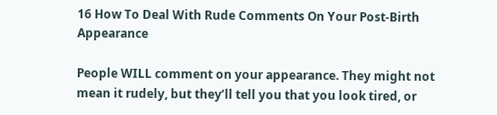16 How To Deal With Rude Comments On Your Post-Birth Appearance

People WILL comment on your appearance. They might not mean it rudely, but they’ll tell you that you look tired, or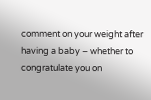comment on your weight after having a baby – whether to congratulate you on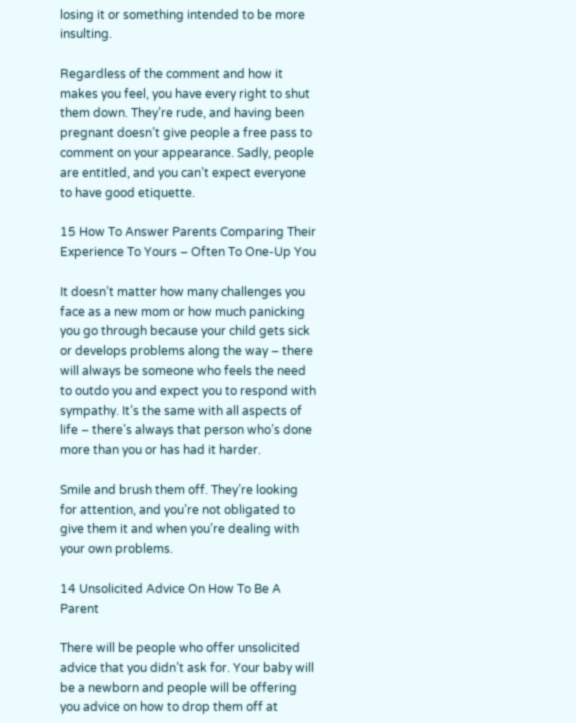losing it or something intended to be more insulting.

Regardless of the comment and how it makes you feel, you have every right to shut them down. They’re rude, and having been pregnant doesn’t give people a free pass to comment on your appearance. Sadly, people are entitled, and you can’t expect everyone to have good etiquette.

15 How To Answer Parents Comparing Their Experience To Yours – Often To One-Up You

It doesn’t matter how many challenges you face as a new mom or how much panicking you go through because your child gets sick or develops problems along the way – there will always be someone who feels the need to outdo you and expect you to respond with sympathy. It’s the same with all aspects of life – there’s always that person who’s done more than you or has had it harder.

Smile and brush them off. They’re looking for attention, and you’re not obligated to give them it and when you’re dealing with your own problems.

14 Unsolicited Advice On How To Be A Parent

There will be people who offer unsolicited advice that you didn’t ask for. Your baby will be a newborn and people will be offering you advice on how to drop them off at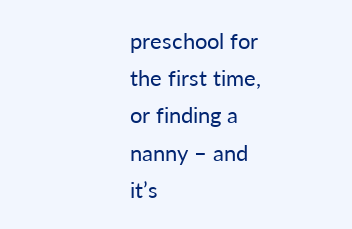preschool for the first time, or finding a nanny – and it’s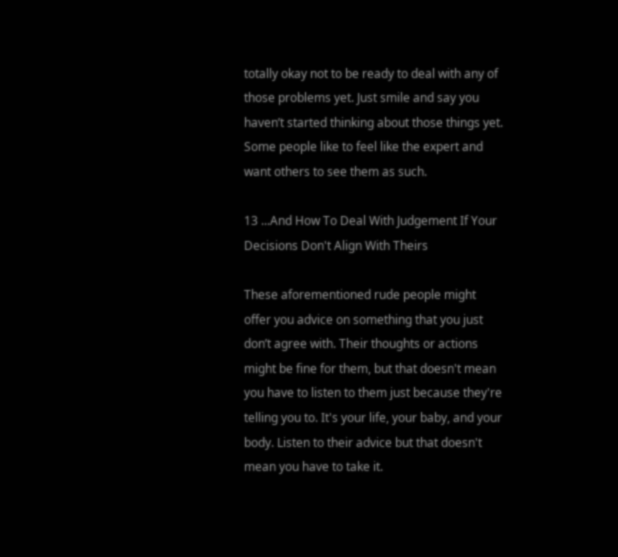totally okay not to be ready to deal with any of those problems yet. Just smile and say you haven’t started thinking about those things yet. Some people like to feel like the expert and want others to see them as such.

13 ...And How To Deal With Judgement If Your Decisions Don't Align With Theirs

These aforementioned rude people might offer you advice on something that you just don’t agree with. Their thoughts or actions might be fine for them, but that doesn't mean you have to listen to them just because they're telling you to. It's your life, your baby, and your body. Listen to their advice but that doesn't mean you have to take it.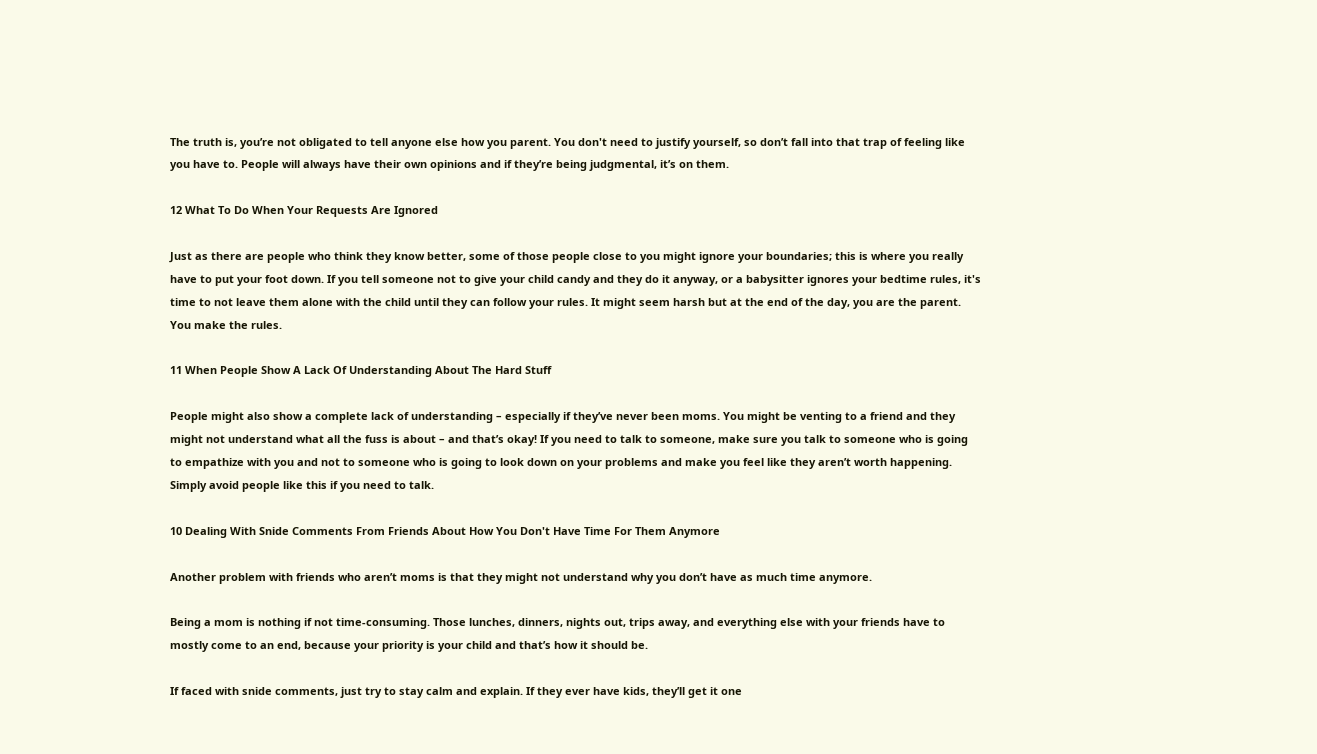The truth is, you’re not obligated to tell anyone else how you parent. You don't need to justify yourself, so don’t fall into that trap of feeling like you have to. People will always have their own opinions and if they’re being judgmental, it’s on them.

12 What To Do When Your Requests Are Ignored

Just as there are people who think they know better, some of those people close to you might ignore your boundaries; this is where you really have to put your foot down. If you tell someone not to give your child candy and they do it anyway, or a babysitter ignores your bedtime rules, it's time to not leave them alone with the child until they can follow your rules. It might seem harsh but at the end of the day, you are the parent. You make the rules.

11 When People Show A Lack Of Understanding About The Hard Stuff

People might also show a complete lack of understanding – especially if they’ve never been moms. You might be venting to a friend and they might not understand what all the fuss is about – and that’s okay! If you need to talk to someone, make sure you talk to someone who is going to empathize with you and not to someone who is going to look down on your problems and make you feel like they aren’t worth happening. Simply avoid people like this if you need to talk.

10 Dealing With Snide Comments From Friends About How You Don't Have Time For Them Anymore

Another problem with friends who aren’t moms is that they might not understand why you don’t have as much time anymore.

Being a mom is nothing if not time-consuming. Those lunches, dinners, nights out, trips away, and everything else with your friends have to mostly come to an end, because your priority is your child and that’s how it should be.

If faced with snide comments, just try to stay calm and explain. If they ever have kids, they’ll get it one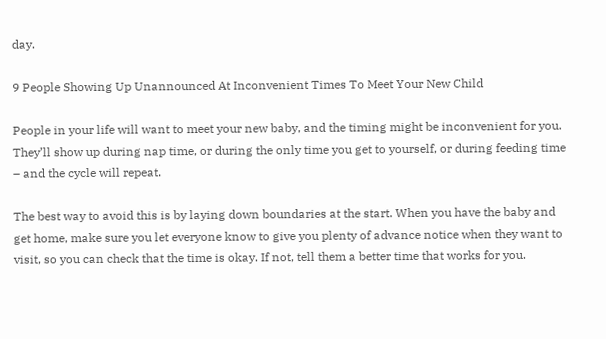day.

9 People Showing Up Unannounced At Inconvenient Times To Meet Your New Child

People in your life will want to meet your new baby, and the timing might be inconvenient for you. They’ll show up during nap time, or during the only time you get to yourself, or during feeding time – and the cycle will repeat.

The best way to avoid this is by laying down boundaries at the start. When you have the baby and get home, make sure you let everyone know to give you plenty of advance notice when they want to visit, so you can check that the time is okay. If not, tell them a better time that works for you.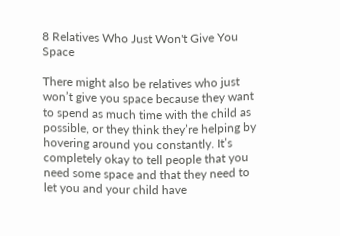8 Relatives Who Just Won't Give You Space

There might also be relatives who just won’t give you space because they want to spend as much time with the child as possible, or they think they’re helping by hovering around you constantly. It’s completely okay to tell people that you need some space and that they need to let you and your child have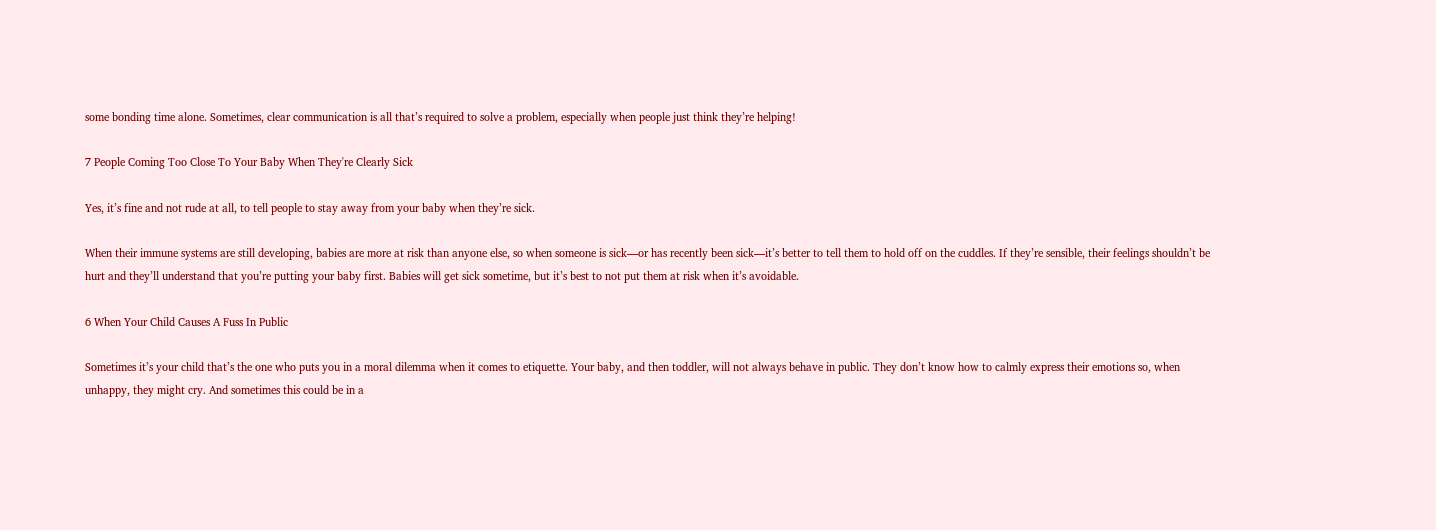some bonding time alone. Sometimes, clear communication is all that’s required to solve a problem, especially when people just think they’re helping!

7 People Coming Too Close To Your Baby When They're Clearly Sick

Yes, it’s fine and not rude at all, to tell people to stay away from your baby when they’re sick.

When their immune systems are still developing, babies are more at risk than anyone else, so when someone is sick—or has recently been sick—it’s better to tell them to hold off on the cuddles. If they’re sensible, their feelings shouldn’t be hurt and they’ll understand that you’re putting your baby first. Babies will get sick sometime, but it’s best to not put them at risk when it’s avoidable.

6 When Your Child Causes A Fuss In Public

Sometimes it’s your child that’s the one who puts you in a moral dilemma when it comes to etiquette. Your baby, and then toddler, will not always behave in public. They don’t know how to calmly express their emotions so, when unhappy, they might cry. And sometimes this could be in a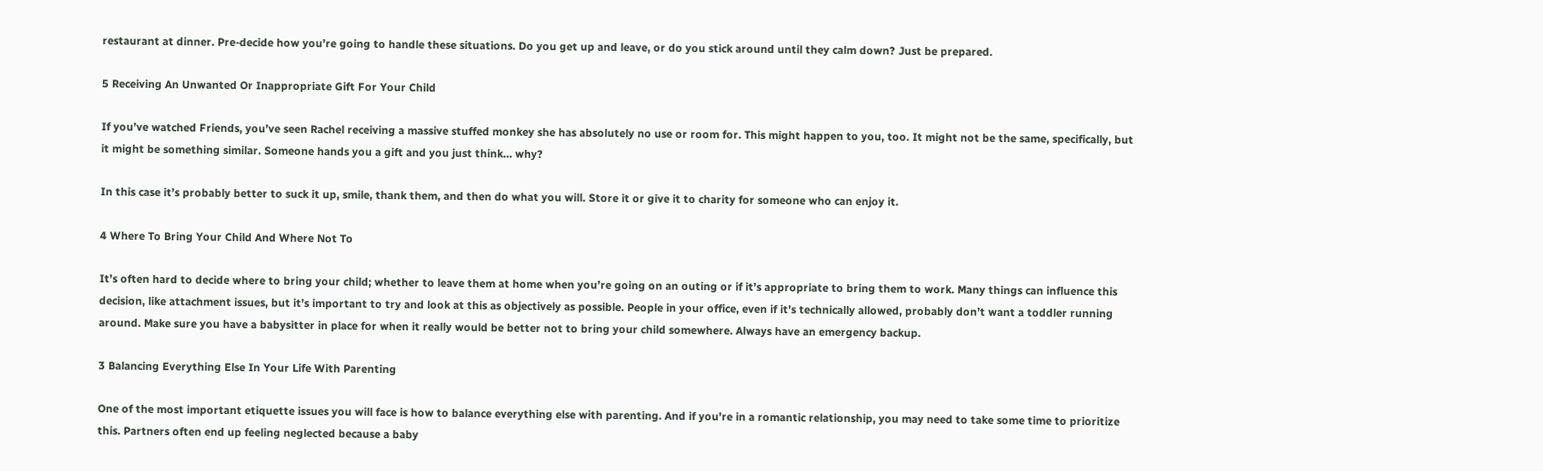restaurant at dinner. Pre-decide how you’re going to handle these situations. Do you get up and leave, or do you stick around until they calm down? Just be prepared.

5 Receiving An Unwanted Or Inappropriate Gift For Your Child

If you’ve watched Friends, you’ve seen Rachel receiving a massive stuffed monkey she has absolutely no use or room for. This might happen to you, too. It might not be the same, specifically, but it might be something similar. Someone hands you a gift and you just think… why?

In this case it’s probably better to suck it up, smile, thank them, and then do what you will. Store it or give it to charity for someone who can enjoy it.

4 Where To Bring Your Child And Where Not To

It’s often hard to decide where to bring your child; whether to leave them at home when you’re going on an outing or if it’s appropriate to bring them to work. Many things can influence this decision, like attachment issues, but it’s important to try and look at this as objectively as possible. People in your office, even if it’s technically allowed, probably don’t want a toddler running around. Make sure you have a babysitter in place for when it really would be better not to bring your child somewhere. Always have an emergency backup.

3 Balancing Everything Else In Your Life With Parenting

One of the most important etiquette issues you will face is how to balance everything else with parenting. And if you’re in a romantic relationship, you may need to take some time to prioritize this. Partners often end up feeling neglected because a baby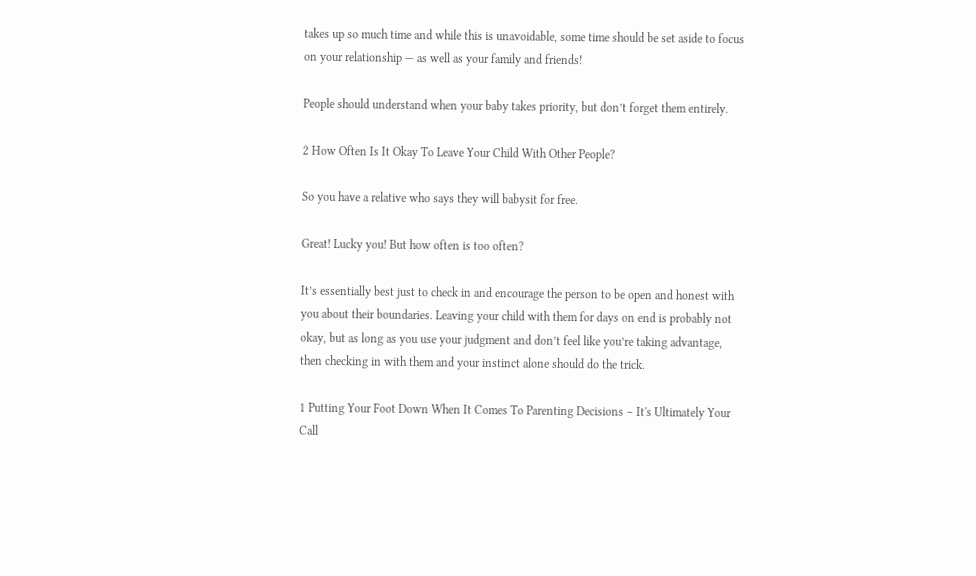takes up so much time and while this is unavoidable, some time should be set aside to focus on your relationship — as well as your family and friends!

People should understand when your baby takes priority, but don’t forget them entirely.

2 How Often Is It Okay To Leave Your Child With Other People?

So you have a relative who says they will babysit for free.

Great! Lucky you! But how often is too often?

It’s essentially best just to check in and encourage the person to be open and honest with you about their boundaries. Leaving your child with them for days on end is probably not okay, but as long as you use your judgment and don’t feel like you’re taking advantage, then checking in with them and your instinct alone should do the trick.

1 Putting Your Foot Down When It Comes To Parenting Decisions – It's Ultimately Your Call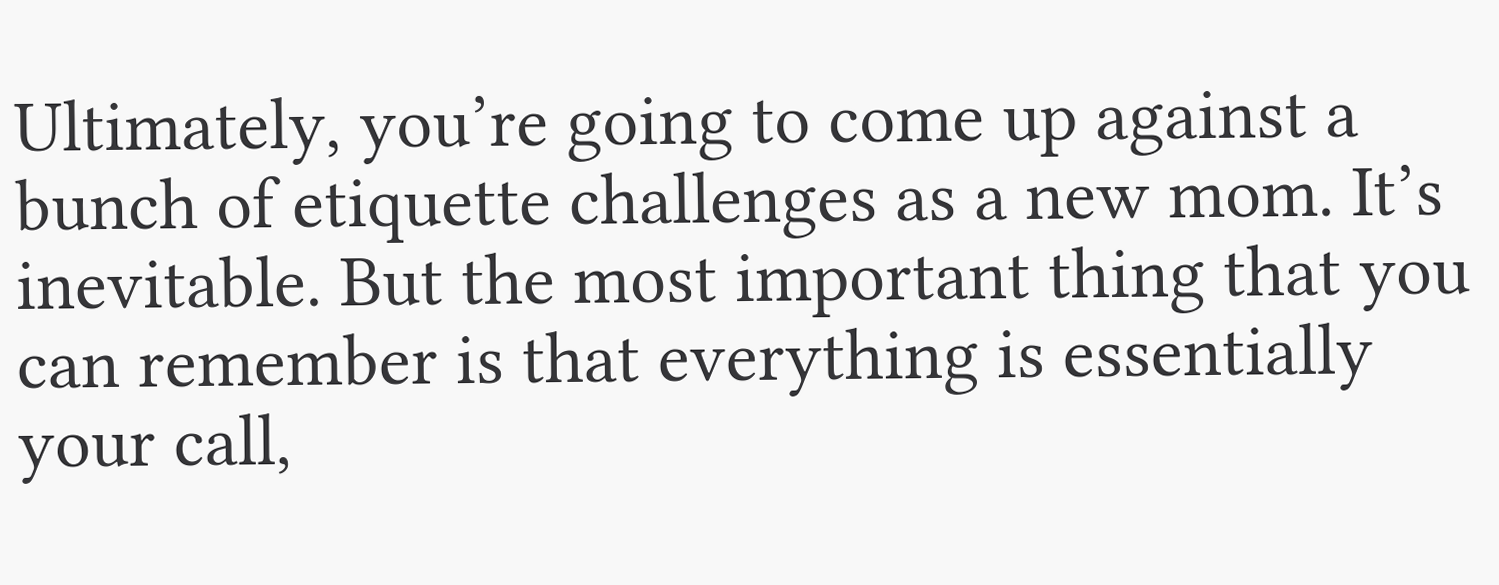Ultimately, you’re going to come up against a bunch of etiquette challenges as a new mom. It’s inevitable. But the most important thing that you can remember is that everything is essentially your call,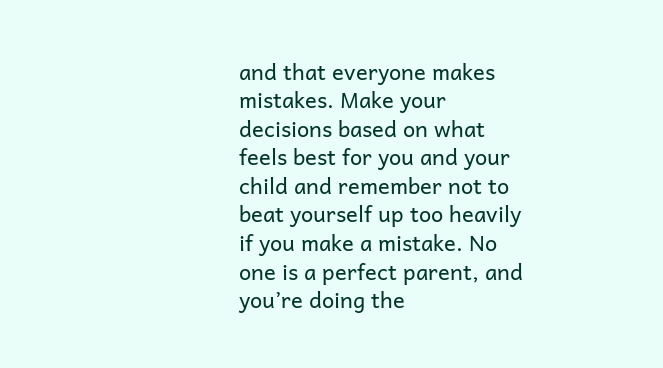and that everyone makes mistakes. Make your decisions based on what feels best for you and your child and remember not to beat yourself up too heavily if you make a mistake. No one is a perfect parent, and you’re doing the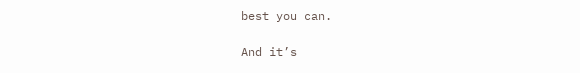best you can.

And it’s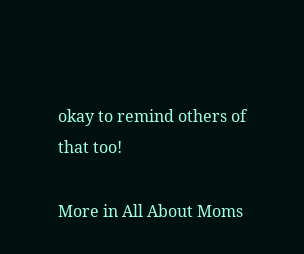okay to remind others of that too!

More in All About Moms